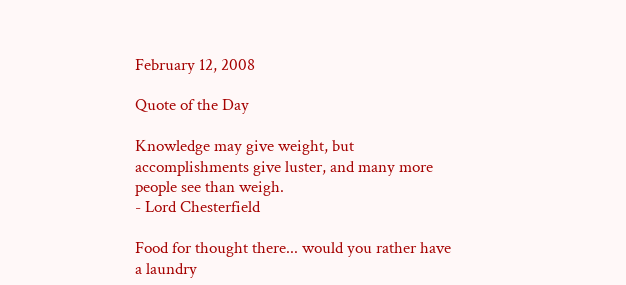February 12, 2008

Quote of the Day

Knowledge may give weight, but accomplishments give luster, and many more people see than weigh.
- Lord Chesterfield

Food for thought there... would you rather have a laundry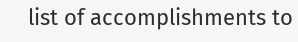list of accomplishments to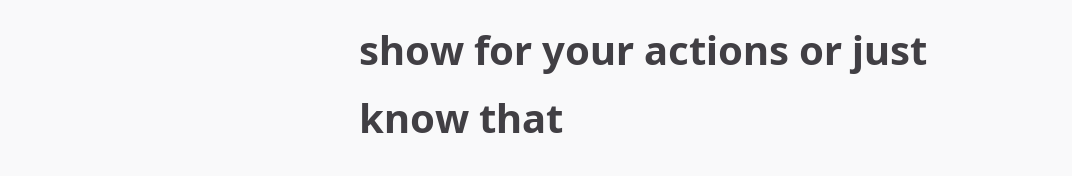show for your actions or just know that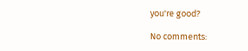you're good?

No comments: